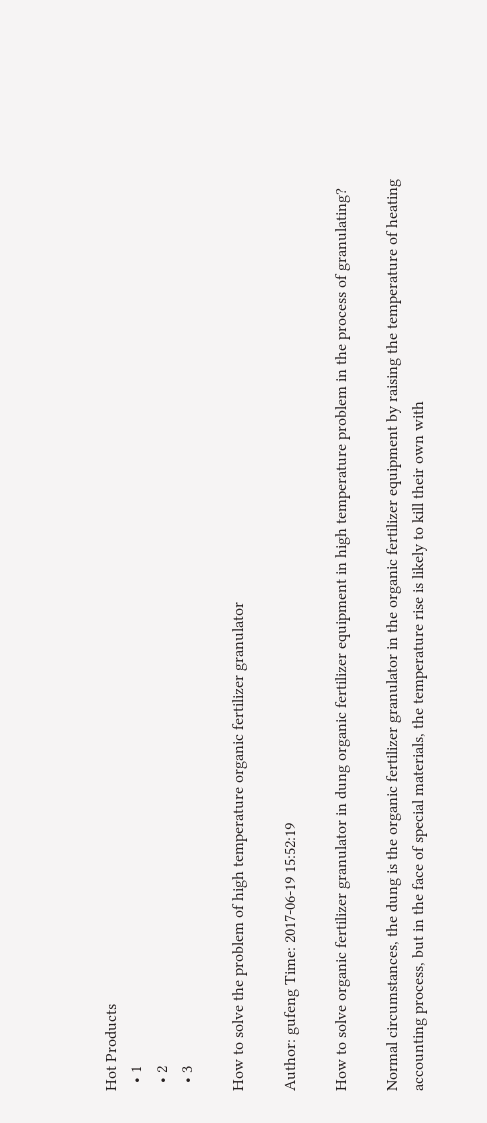Hot Products
  • 1
  • 2
  • 3

How to solve the problem of high temperature organic fertilizer granulator

Author: gufeng Time: 2017-06-19 15:52:19

How to solve organic fertilizer granulator in dung organic fertilizer equipment in high temperature problem in the process of granulating?

Normal circumstances, the dung is the organic fertilizer granulator in the organic fertilizer equipment by raising the temperature of heating accounting process, but in the face of special materials, the temperature rise is likely to kill their own with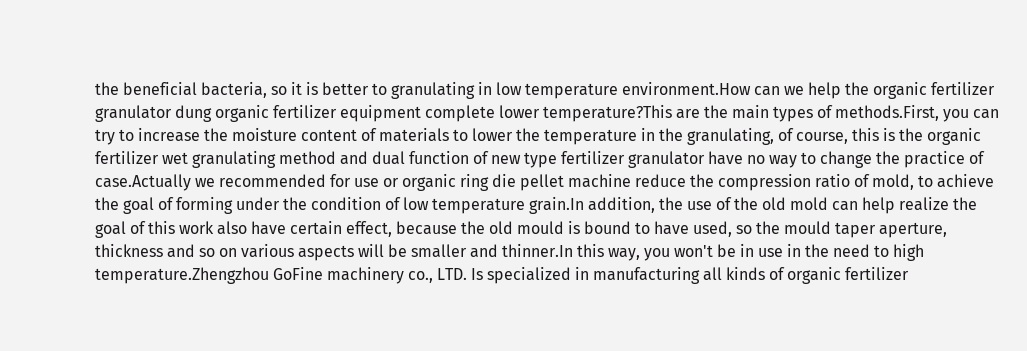the beneficial bacteria, so it is better to granulating in low temperature environment.How can we help the organic fertilizer granulator dung organic fertilizer equipment complete lower temperature?This are the main types of methods.First, you can try to increase the moisture content of materials to lower the temperature in the granulating, of course, this is the organic fertilizer wet granulating method and dual function of new type fertilizer granulator have no way to change the practice of case.Actually we recommended for use or organic ring die pellet machine reduce the compression ratio of mold, to achieve the goal of forming under the condition of low temperature grain.In addition, the use of the old mold can help realize the goal of this work also have certain effect, because the old mould is bound to have used, so the mould taper aperture, thickness and so on various aspects will be smaller and thinner.In this way, you won't be in use in the need to high temperature.Zhengzhou GoFine machinery co., LTD. Is specialized in manufacturing all kinds of organic fertilizer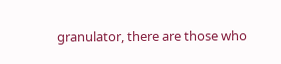granulator, there are those who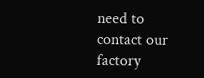need to contact our factory